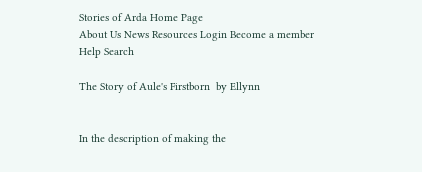Stories of Arda Home Page
About Us News Resources Login Become a member Help Search

The Story of Aule's Firstborn  by Ellynn


In the description of making the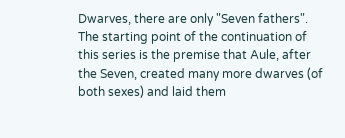Dwarves, there are only "Seven fathers". The starting point of the continuation of this series is the premise that Aule, after the Seven, created many more dwarves (of both sexes) and laid them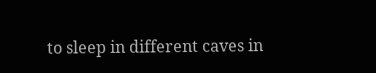to sleep in different caves in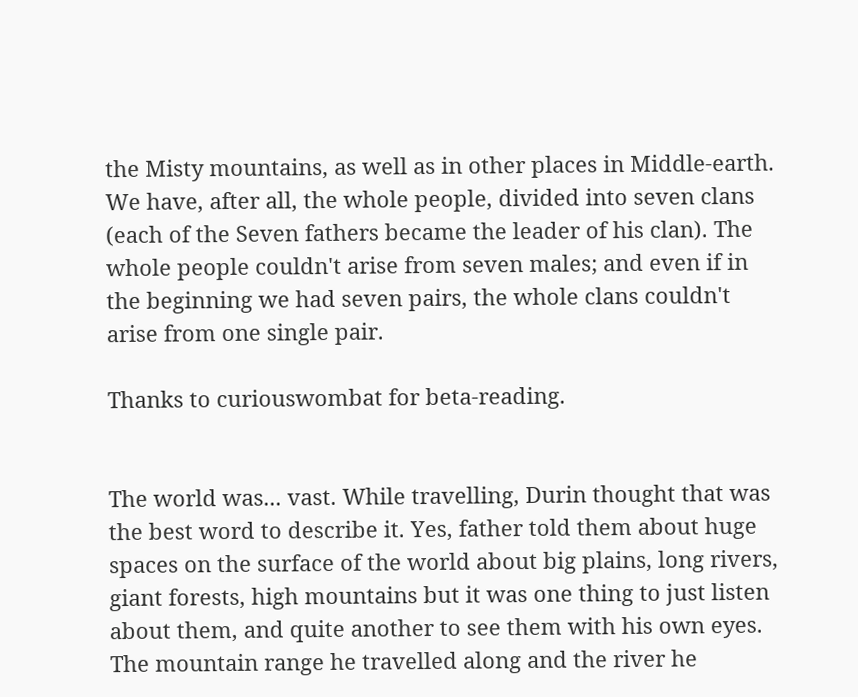the Misty mountains, as well as in other places in Middle-earth. We have, after all, the whole people, divided into seven clans (each of the Seven fathers became the leader of his clan). The whole people couldn't arise from seven males; and even if in the beginning we had seven pairs, the whole clans couldn't arise from one single pair.

Thanks to curiouswombat for beta-reading.


The world was... vast. While travelling, Durin thought that was the best word to describe it. Yes, father told them about huge spaces on the surface of the world about big plains, long rivers, giant forests, high mountains but it was one thing to just listen about them, and quite another to see them with his own eyes. The mountain range he travelled along and the river he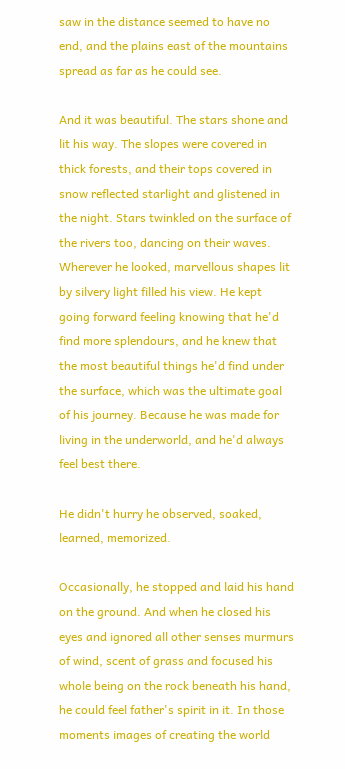saw in the distance seemed to have no end, and the plains east of the mountains spread as far as he could see.

And it was beautiful. The stars shone and lit his way. The slopes were covered in thick forests, and their tops covered in snow reflected starlight and glistened in the night. Stars twinkled on the surface of the rivers too, dancing on their waves. Wherever he looked, marvellous shapes lit by silvery light filled his view. He kept going forward feeling knowing that he'd find more splendours, and he knew that the most beautiful things he'd find under the surface, which was the ultimate goal of his journey. Because he was made for living in the underworld, and he'd always feel best there.

He didn't hurry he observed, soaked, learned, memorized.

Occasionally, he stopped and laid his hand on the ground. And when he closed his eyes and ignored all other senses murmurs of wind, scent of grass and focused his whole being on the rock beneath his hand, he could feel father's spirit in it. In those moments images of creating the world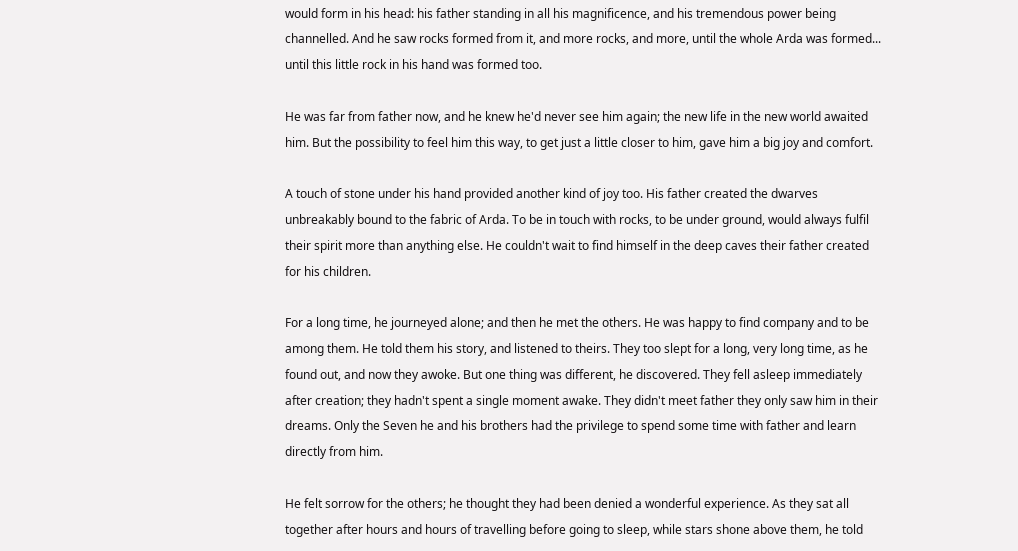would form in his head: his father standing in all his magnificence, and his tremendous power being channelled. And he saw rocks formed from it, and more rocks, and more, until the whole Arda was formed... until this little rock in his hand was formed too.

He was far from father now, and he knew he'd never see him again; the new life in the new world awaited him. But the possibility to feel him this way, to get just a little closer to him, gave him a big joy and comfort.

A touch of stone under his hand provided another kind of joy too. His father created the dwarves unbreakably bound to the fabric of Arda. To be in touch with rocks, to be under ground, would always fulfil their spirit more than anything else. He couldn't wait to find himself in the deep caves their father created for his children.

For a long time, he journeyed alone; and then he met the others. He was happy to find company and to be among them. He told them his story, and listened to theirs. They too slept for a long, very long time, as he found out, and now they awoke. But one thing was different, he discovered. They fell asleep immediately after creation; they hadn't spent a single moment awake. They didn't meet father they only saw him in their dreams. Only the Seven he and his brothers had the privilege to spend some time with father and learn directly from him.

He felt sorrow for the others; he thought they had been denied a wonderful experience. As they sat all together after hours and hours of travelling before going to sleep, while stars shone above them, he told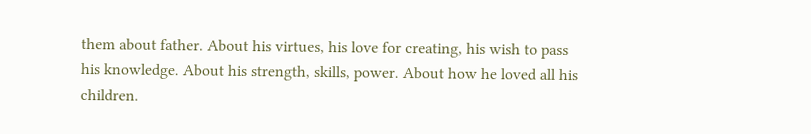them about father. About his virtues, his love for creating, his wish to pass his knowledge. About his strength, skills, power. About how he loved all his children.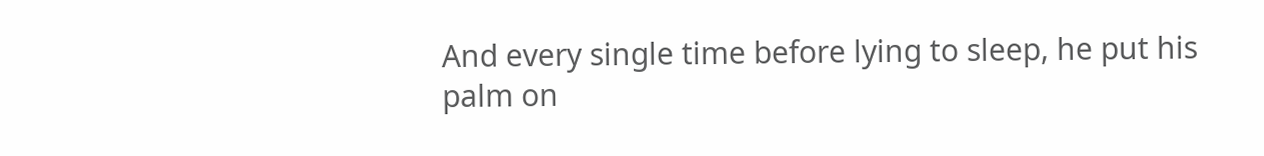And every single time before lying to sleep, he put his palm on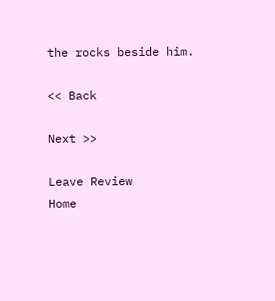the rocks beside him.

<< Back

Next >>

Leave Review
Home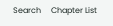Search     Chapter List